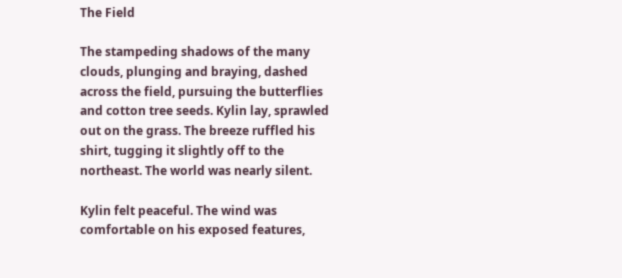The Field

The stampeding shadows of the many clouds, plunging and braying, dashed across the field, pursuing the butterflies and cotton tree seeds. Kylin lay, sprawled out on the grass. The breeze ruffled his shirt, tugging it slightly off to the northeast. The world was nearly silent.

Kylin felt peaceful. The wind was comfortable on his exposed features,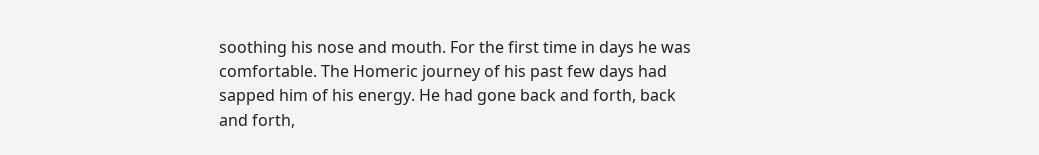soothing his nose and mouth. For the first time in days he was comfortable. The Homeric journey of his past few days had sapped him of his energy. He had gone back and forth, back and forth,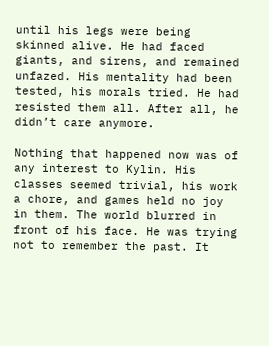until his legs were being skinned alive. He had faced giants, and sirens, and remained unfazed. His mentality had been tested, his morals tried. He had resisted them all. After all, he didn’t care anymore.

Nothing that happened now was of any interest to Kylin. His classes seemed trivial, his work a chore, and games held no joy in them. The world blurred in front of his face. He was trying not to remember the past. It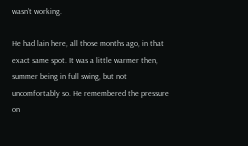wasn’t working.

He had lain here, all those months ago, in that exact same spot. It was a little warmer then, summer being in full swing, but not uncomfortably so. He remembered the pressure on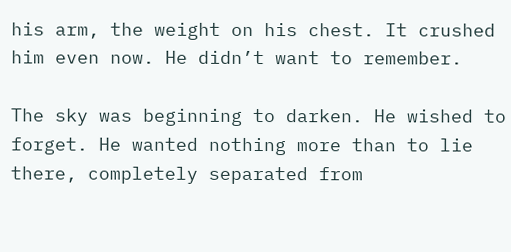his arm, the weight on his chest. It crushed him even now. He didn’t want to remember.

The sky was beginning to darken. He wished to forget. He wanted nothing more than to lie there, completely separated from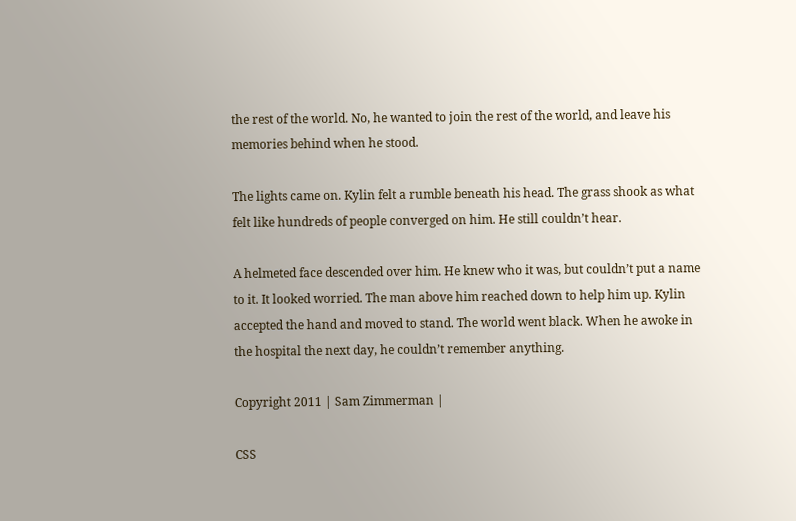the rest of the world. No, he wanted to join the rest of the world, and leave his memories behind when he stood.

The lights came on. Kylin felt a rumble beneath his head. The grass shook as what felt like hundreds of people converged on him. He still couldn’t hear.

A helmeted face descended over him. He knew who it was, but couldn’t put a name to it. It looked worried. The man above him reached down to help him up. Kylin accepted the hand and moved to stand. The world went black. When he awoke in the hospital the next day, he couldn’t remember anything.

Copyright 2011 | Sam Zimmerman |

CSS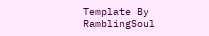Template By RamblingSoul